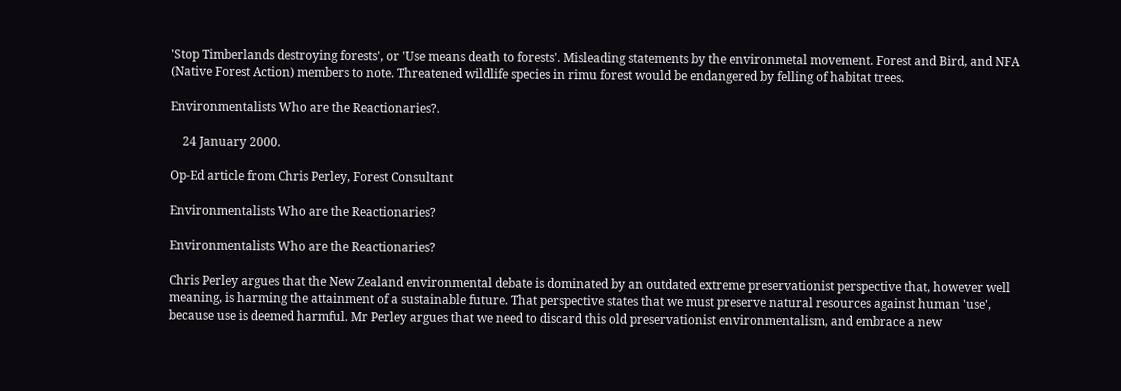'Stop Timberlands destroying forests', or 'Use means death to forests'. Misleading statements by the environmetal movement. Forest and Bird, and NFA (Native Forest Action) members to note. Threatened wildlife species in rimu forest would be endangered by felling of habitat trees.

Environmentalists Who are the Reactionaries?.

    24 January 2000.

Op-Ed article from Chris Perley, Forest Consultant

Environmentalists Who are the Reactionaries?

Environmentalists Who are the Reactionaries?

Chris Perley argues that the New Zealand environmental debate is dominated by an outdated extreme preservationist perspective that, however well meaning, is harming the attainment of a sustainable future. That perspective states that we must preserve natural resources against human 'use', because use is deemed harmful. Mr Perley argues that we need to discard this old preservationist environmentalism, and embrace a new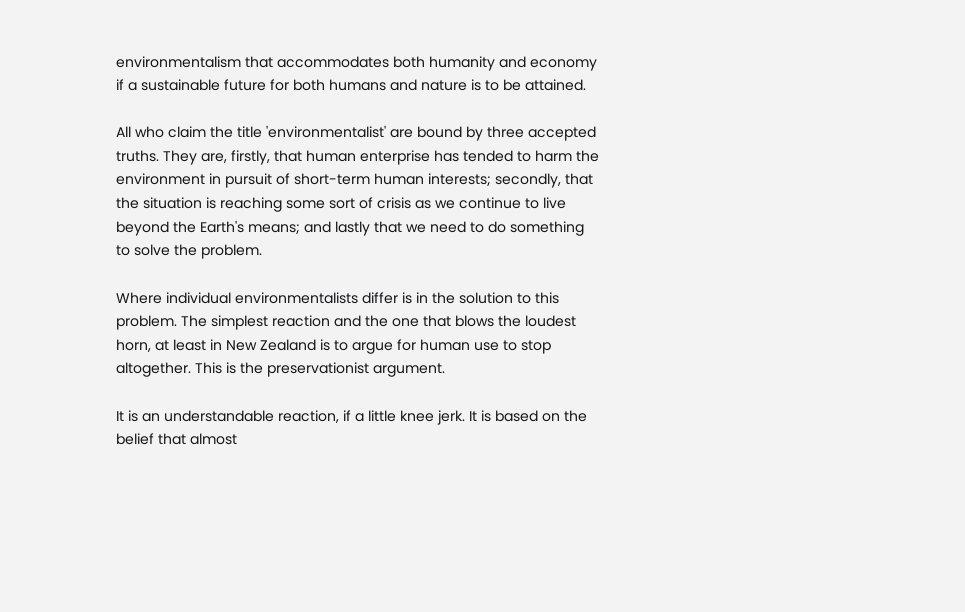environmentalism that accommodates both humanity and economy if a sustainable future for both humans and nature is to be attained.

All who claim the title 'environmentalist' are bound by three accepted truths. They are, firstly, that human enterprise has tended to harm the environment in pursuit of short-term human interests; secondly, that the situation is reaching some sort of crisis as we continue to live beyond the Earth's means; and lastly that we need to do something to solve the problem.

Where individual environmentalists differ is in the solution to this problem. The simplest reaction and the one that blows the loudest horn, at least in New Zealand is to argue for human use to stop altogether. This is the preservationist argument.

It is an understandable reaction, if a little knee jerk. It is based on the belief that almost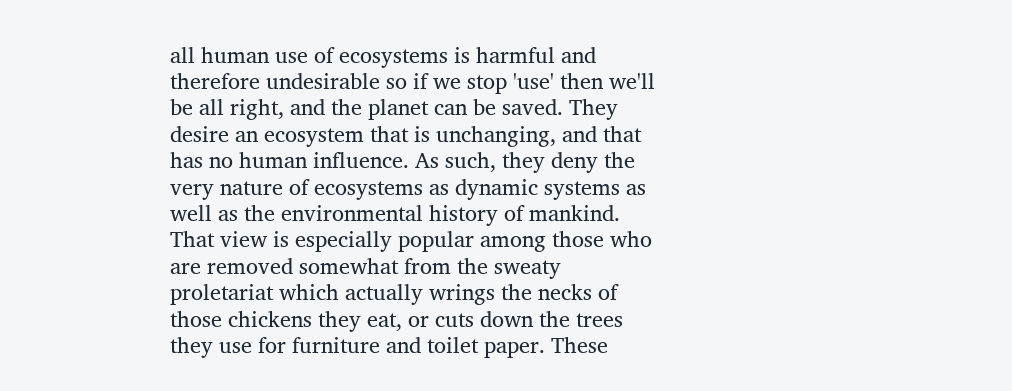all human use of ecosystems is harmful and therefore undesirable so if we stop 'use' then we'll be all right, and the planet can be saved. They desire an ecosystem that is unchanging, and that has no human influence. As such, they deny the very nature of ecosystems as dynamic systems as well as the environmental history of mankind. That view is especially popular among those who are removed somewhat from the sweaty proletariat which actually wrings the necks of those chickens they eat, or cuts down the trees they use for furniture and toilet paper. These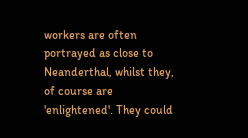workers are often portrayed as close to Neanderthal, whilst they, of course are 'enlightened'. They could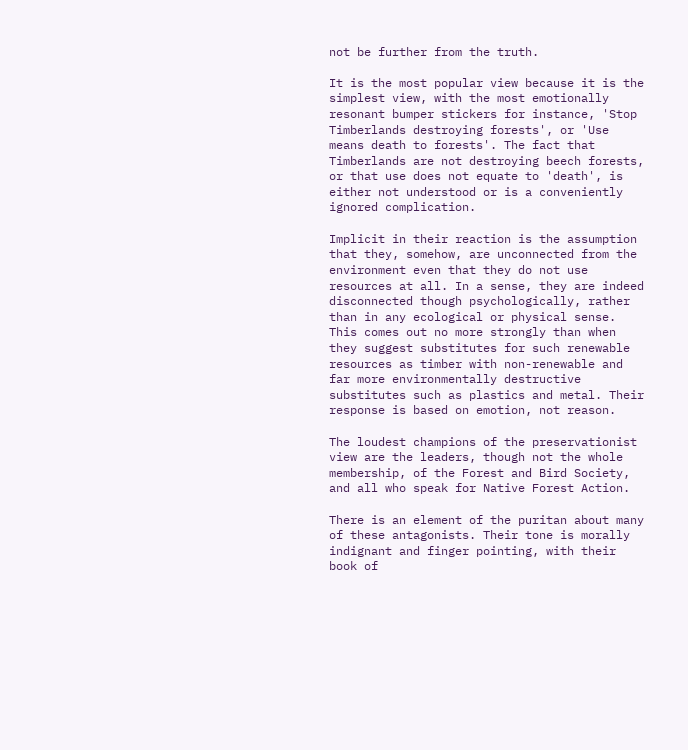not be further from the truth.

It is the most popular view because it is the simplest view, with the most emotionally resonant bumper stickers for instance, 'Stop Timberlands destroying forests', or 'Use means death to forests'. The fact that Timberlands are not destroying beech forests, or that use does not equate to 'death', is either not understood or is a conveniently ignored complication.

Implicit in their reaction is the assumption that they, somehow, are unconnected from the environment even that they do not use resources at all. In a sense, they are indeed disconnected though psychologically, rather than in any ecological or physical sense. This comes out no more strongly than when they suggest substitutes for such renewable resources as timber with non-renewable and far more environmentally destructive substitutes such as plastics and metal. Their response is based on emotion, not reason.

The loudest champions of the preservationist view are the leaders, though not the whole membership, of the Forest and Bird Society, and all who speak for Native Forest Action.

There is an element of the puritan about many of these antagonists. Their tone is morally indignant and finger pointing, with their book of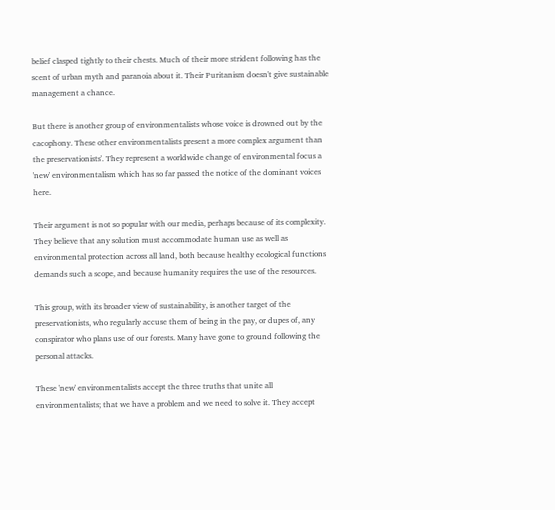belief clasped tightly to their chests. Much of their more strident following has the scent of urban myth and paranoia about it. Their Puritanism doesn't give sustainable management a chance.

But there is another group of environmentalists whose voice is drowned out by the cacophony. These other environmentalists present a more complex argument than the preservationists'. They represent a worldwide change of environmental focus a 'new' environmentalism which has so far passed the notice of the dominant voices here.

Their argument is not so popular with our media, perhaps because of its complexity. They believe that any solution must accommodate human use as well as environmental protection across all land, both because healthy ecological functions demands such a scope, and because humanity requires the use of the resources.

This group, with its broader view of sustainability, is another target of the preservationists, who regularly accuse them of being in the pay, or dupes of, any conspirator who plans use of our forests. Many have gone to ground following the personal attacks.

These 'new' environmentalists accept the three truths that unite all environmentalists; that we have a problem and we need to solve it. They accept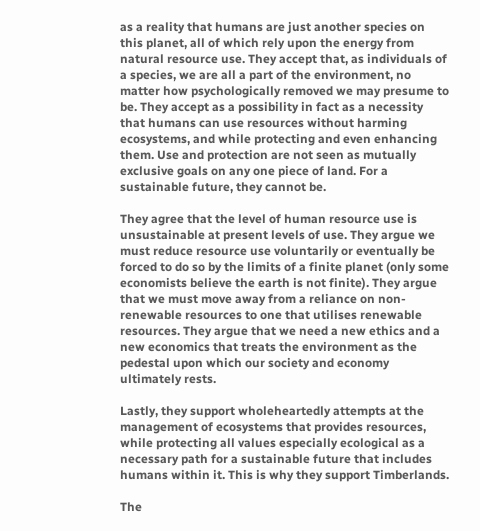as a reality that humans are just another species on this planet, all of which rely upon the energy from natural resource use. They accept that, as individuals of a species, we are all a part of the environment, no matter how psychologically removed we may presume to be. They accept as a possibility in fact as a necessity that humans can use resources without harming ecosystems, and while protecting and even enhancing them. Use and protection are not seen as mutually exclusive goals on any one piece of land. For a sustainable future, they cannot be.

They agree that the level of human resource use is unsustainable at present levels of use. They argue we must reduce resource use voluntarily or eventually be forced to do so by the limits of a finite planet (only some economists believe the earth is not finite). They argue that we must move away from a reliance on non-renewable resources to one that utilises renewable resources. They argue that we need a new ethics and a new economics that treats the environment as the pedestal upon which our society and economy ultimately rests.

Lastly, they support wholeheartedly attempts at the management of ecosystems that provides resources, while protecting all values especially ecological as a necessary path for a sustainable future that includes humans within it. This is why they support Timberlands.

The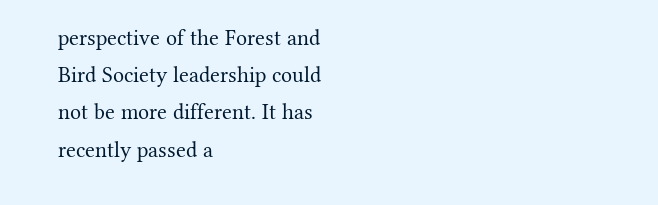perspective of the Forest and Bird Society leadership could not be more different. It has recently passed a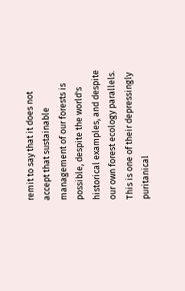remit to say that it does not accept that sustainable management of our forests is possible, despite the world's historical examples, and despite our own forest ecology parallels. This is one of their depressingly puritanical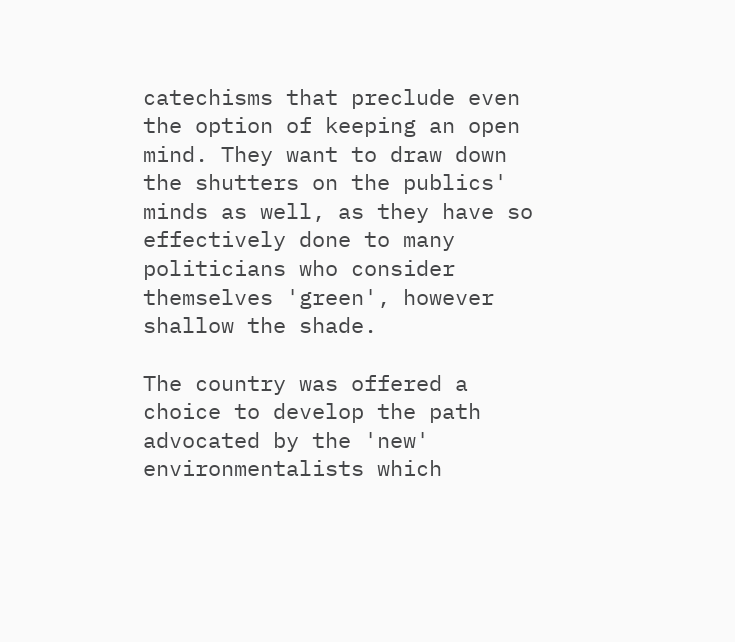catechisms that preclude even the option of keeping an open mind. They want to draw down the shutters on the publics' minds as well, as they have so effectively done to many politicians who consider themselves 'green', however shallow the shade.

The country was offered a choice to develop the path advocated by the 'new' environmentalists which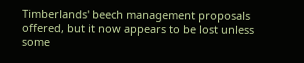Timberlands' beech management proposals offered, but it now appears to be lost unless some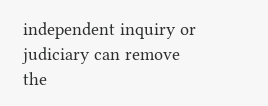independent inquiry or judiciary can remove the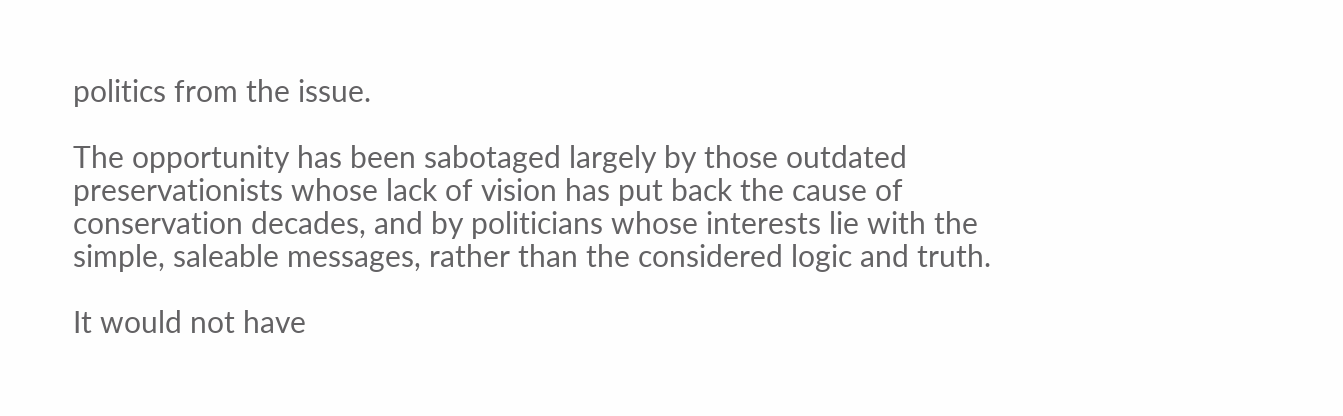politics from the issue.

The opportunity has been sabotaged largely by those outdated preservationists whose lack of vision has put back the cause of conservation decades, and by politicians whose interests lie with the simple, saleable messages, rather than the considered logic and truth.

It would not have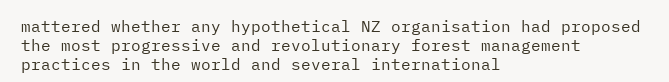mattered whether any hypothetical NZ organisation had proposed the most progressive and revolutionary forest management practices in the world and several international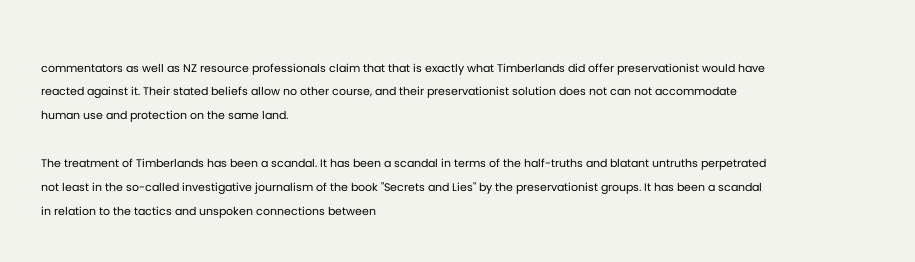commentators as well as NZ resource professionals claim that that is exactly what Timberlands did offer preservationist would have reacted against it. Their stated beliefs allow no other course, and their preservationist solution does not can not accommodate human use and protection on the same land.

The treatment of Timberlands has been a scandal. It has been a scandal in terms of the half-truths and blatant untruths perpetrated not least in the so-called investigative journalism of the book "Secrets and Lies" by the preservationist groups. It has been a scandal in relation to the tactics and unspoken connections between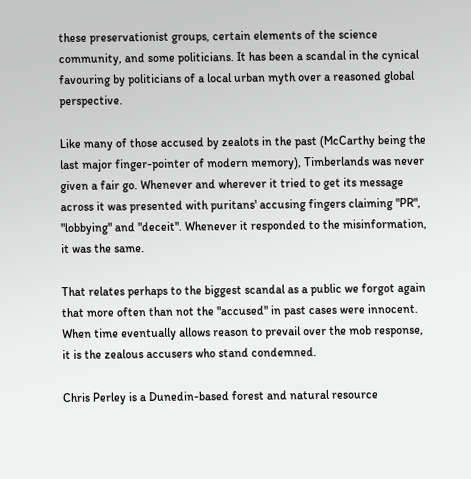these preservationist groups, certain elements of the science community, and some politicians. It has been a scandal in the cynical favouring by politicians of a local urban myth over a reasoned global perspective.

Like many of those accused by zealots in the past (McCarthy being the last major finger-pointer of modern memory), Timberlands was never given a fair go. Whenever and wherever it tried to get its message across it was presented with puritans' accusing fingers claiming "PR", "lobbying" and "deceit". Whenever it responded to the misinformation, it was the same.

That relates perhaps to the biggest scandal as a public we forgot again that more often than not the "accused" in past cases were innocent. When time eventually allows reason to prevail over the mob response, it is the zealous accusers who stand condemned.

Chris Perley is a Dunedin-based forest and natural resource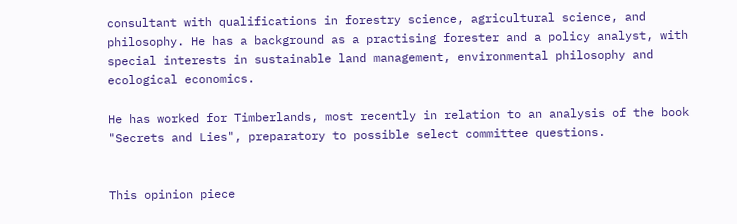consultant with qualifications in forestry science, agricultural science, and philosophy. He has a background as a practising forester and a policy analyst, with special interests in sustainable land management, environmental philosophy and ecological economics.

He has worked for Timberlands, most recently in relation to an analysis of the book "Secrets and Lies", preparatory to possible select committee questions.


This opinion piece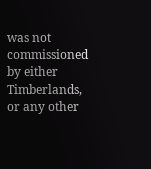was not commissioned by either Timberlands, or any other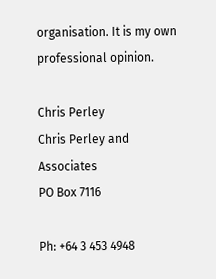organisation. It is my own professional opinion.

Chris Perley
Chris Perley and Associates
PO Box 7116

Ph: +64 3 453 4948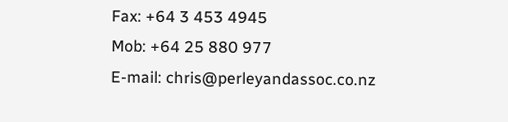Fax: +64 3 453 4945
Mob: +64 25 880 977
E-mail: chris@perleyandassoc.co.nz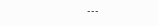---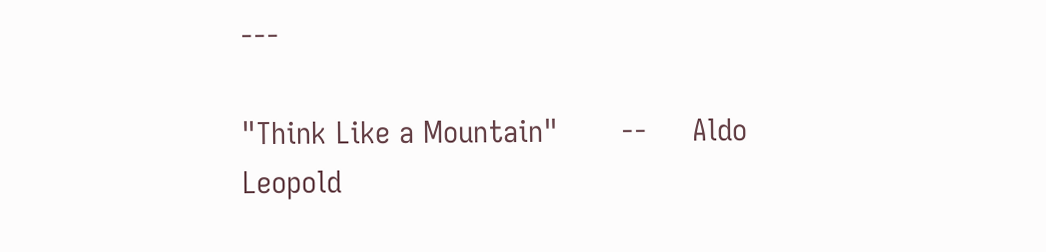---

"Think Like a Mountain"       --     Aldo Leopold